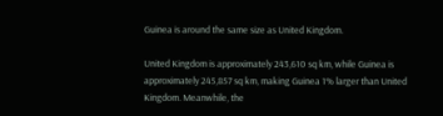Guinea is around the same size as United Kingdom.

United Kingdom is approximately 243,610 sq km, while Guinea is approximately 245,857 sq km, making Guinea 1% larger than United Kingdom. Meanwhile, the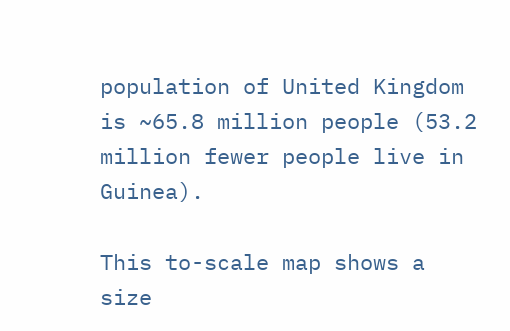population of United Kingdom is ~65.8 million people (53.2 million fewer people live in Guinea).

This to-scale map shows a size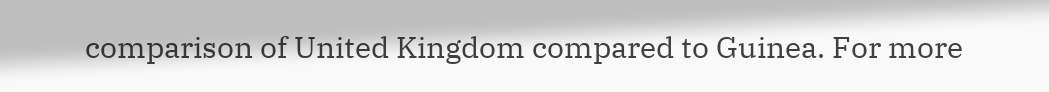comparison of United Kingdom compared to Guinea. For more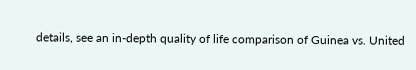details, see an in-depth quality of life comparison of Guinea vs. United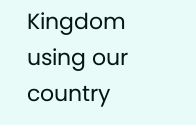Kingdom using our country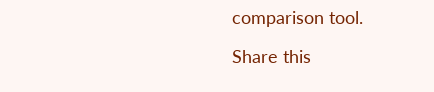comparison tool.

Share this